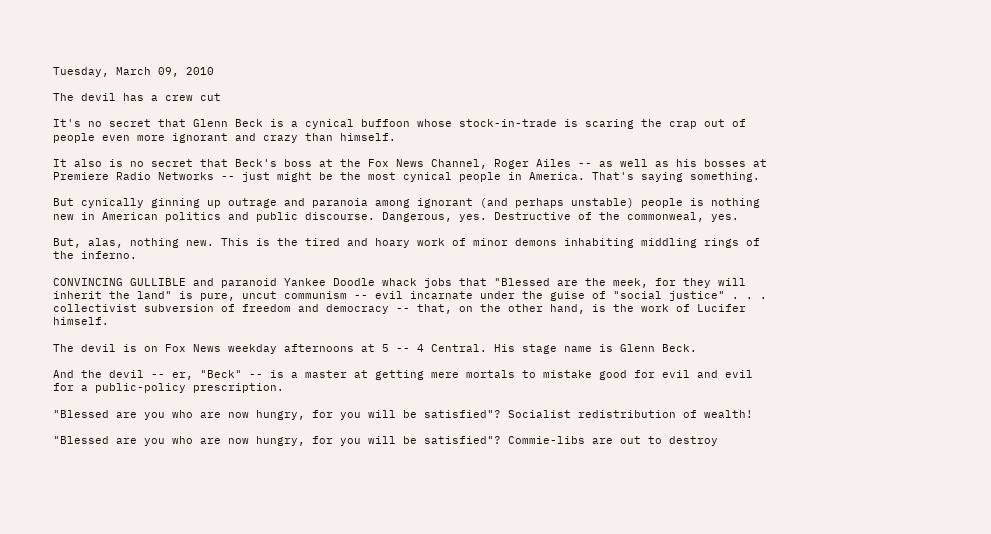Tuesday, March 09, 2010

The devil has a crew cut

It's no secret that Glenn Beck is a cynical buffoon whose stock-in-trade is scaring the crap out of people even more ignorant and crazy than himself.

It also is no secret that Beck's boss at the Fox News Channel, Roger Ailes -- as well as his bosses at
Premiere Radio Networks -- just might be the most cynical people in America. That's saying something.

But cynically ginning up outrage and paranoia among ignorant (and perhaps unstable) people is nothing new in American politics and public discourse. Dangerous, yes. Destructive of the commonweal, yes.

But, alas, nothing new. This is the tired and hoary work of minor demons inhabiting middling rings of the inferno.

CONVINCING GULLIBLE and paranoid Yankee Doodle whack jobs that "Blessed are the meek, for they will inherit the land" is pure, uncut communism -- evil incarnate under the guise of "social justice" . . . collectivist subversion of freedom and democracy -- that, on the other hand, is the work of Lucifer himself.

The devil is on Fox News weekday afternoons at 5 -- 4 Central. His stage name is Glenn Beck.

And the devil -- er, "Beck" -- is a master at getting mere mortals to mistake good for evil and evil for a public-policy prescription.

"Blessed are you who are now hungry, for you will be satisfied"? Socialist redistribution of wealth!

"Blessed are you who are now hungry, for you will be satisfied"? Commie-libs are out to destroy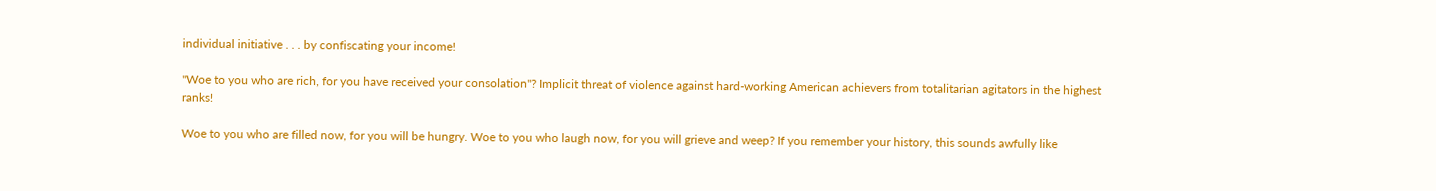individual initiative . . . by confiscating your income!

"Woe to you who are rich, for you have received your consolation"? Implicit threat of violence against hard-working American achievers from totalitarian agitators in the highest ranks!

Woe to you who are filled now, for you will be hungry. Woe to you who laugh now, for you will grieve and weep? If you remember your history, this sounds awfully like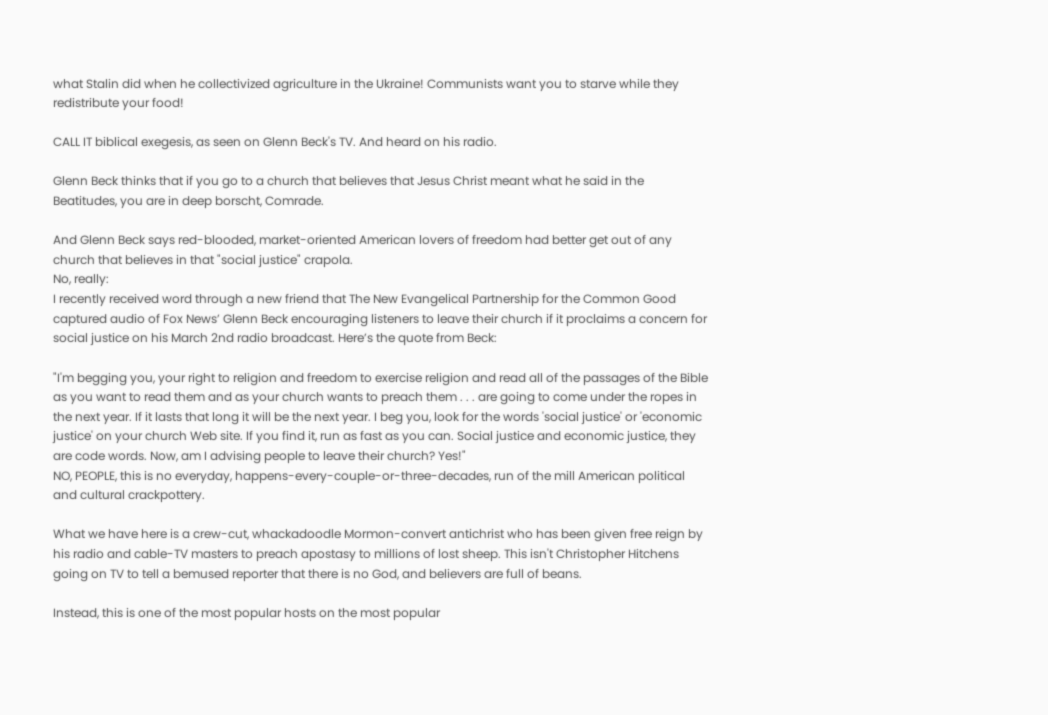what Stalin did when he collectivized agriculture in the Ukraine! Communists want you to starve while they redistribute your food!

CALL IT biblical exegesis, as seen on Glenn Beck's TV. And heard on his radio.

Glenn Beck thinks that if you go to a church that believes that Jesus Christ meant what he said in the Beatitudes, you are in deep borscht, Comrade.

And Glenn Beck says red-blooded, market-oriented American lovers of freedom had better get out of any church that believes in that "social justice" crapola.
No, really:
I recently received word through a new friend that The New Evangelical Partnership for the Common Good captured audio of Fox News’ Glenn Beck encouraging listeners to leave their church if it proclaims a concern for social justice on his March 2nd radio broadcast. Here’s the quote from Beck:

"I'm begging you, your right to religion and freedom to exercise religion and read all of the passages of the Bible as you want to read them and as your church wants to preach them . . . are going to come under the ropes in the next year. If it lasts that long it will be the next year. I beg you, look for the words 'social justice' or 'economic justice' on your church Web site. If you find it, run as fast as you can. Social justice and economic justice, they are code words. Now, am I advising people to leave their church? Yes!"
NO, PEOPLE, this is no everyday, happens-every-couple-or-three-decades, run of the mill American political and cultural crackpottery.

What we have here is a crew-cut, whackadoodle Mormon-convert antichrist who has been given free reign by his radio and cable-TV masters to preach apostasy to millions of lost sheep. This isn't Christopher Hitchens going on TV to tell a bemused reporter that there is no God, and believers are full of beans.

Instead, this is one of the most popular hosts on the most popular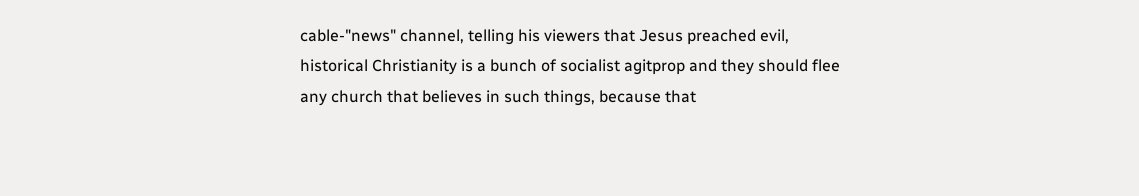cable-"news" channel, telling his viewers that Jesus preached evil, historical Christianity is a bunch of socialist agitprop and they should flee any church that believes in such things, because that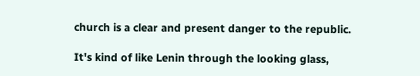church is a clear and present danger to the republic.

It's kind of like Lenin through the looking glass,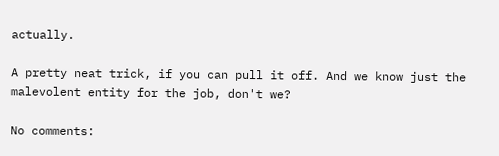actually.

A pretty neat trick, if you can pull it off. And we know just the malevolent entity for the job, don't we?

No comments: